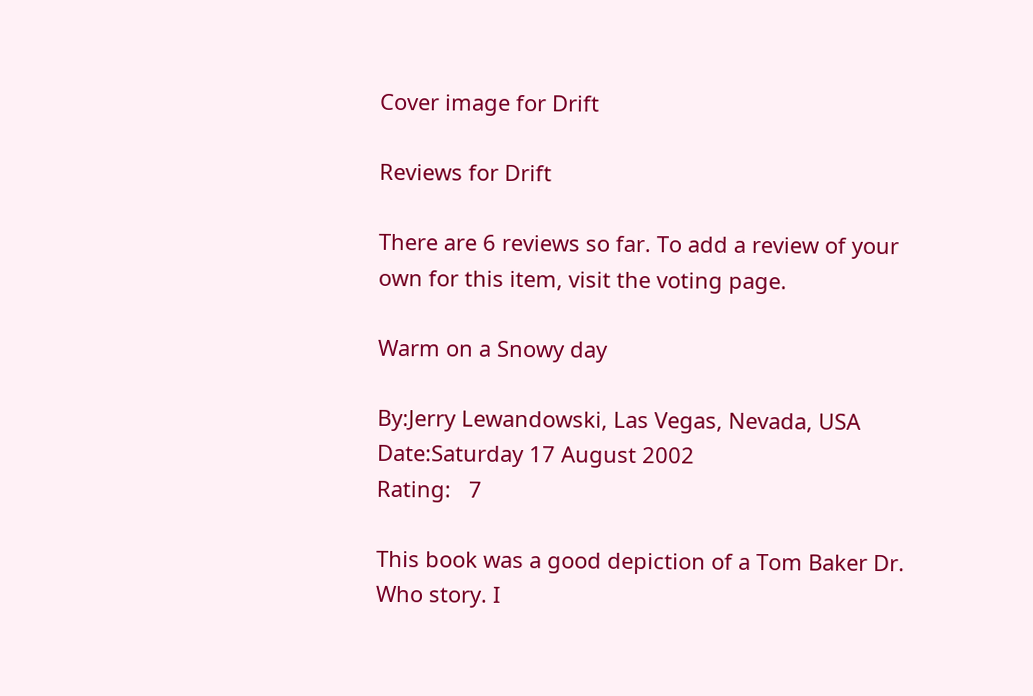Cover image for Drift

Reviews for Drift

There are 6 reviews so far. To add a review of your own for this item, visit the voting page.

Warm on a Snowy day

By:Jerry Lewandowski, Las Vegas, Nevada, USA
Date:Saturday 17 August 2002
Rating:   7

This book was a good depiction of a Tom Baker Dr. Who story. I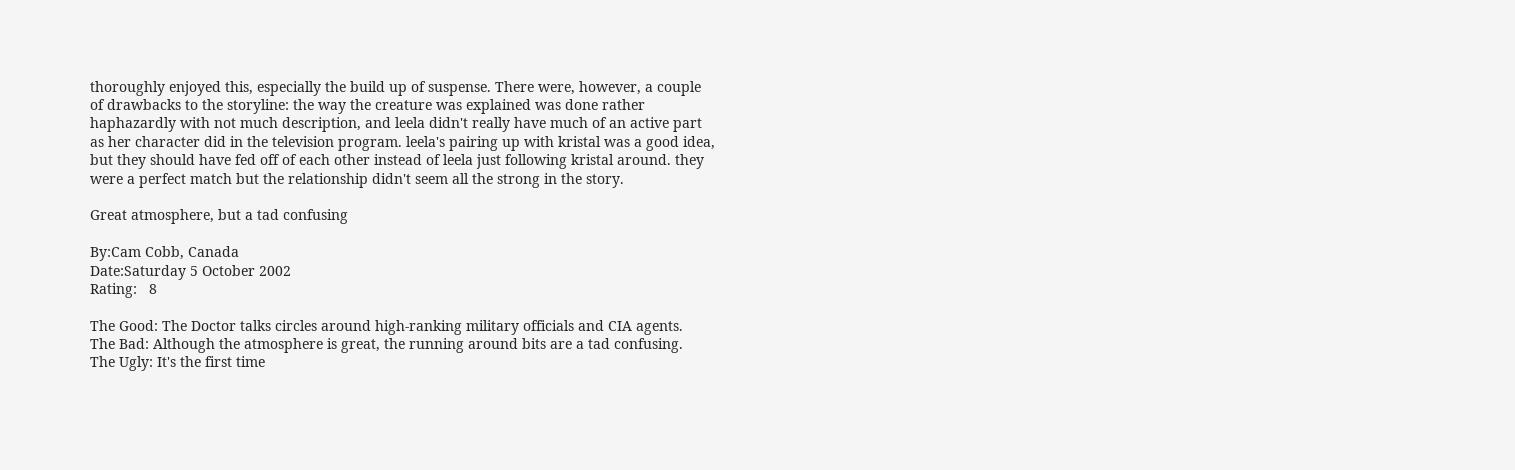thoroughly enjoyed this, especially the build up of suspense. There were, however, a couple of drawbacks to the storyline: the way the creature was explained was done rather haphazardly with not much description, and leela didn't really have much of an active part as her character did in the television program. leela's pairing up with kristal was a good idea, but they should have fed off of each other instead of leela just following kristal around. they were a perfect match but the relationship didn't seem all the strong in the story.

Great atmosphere, but a tad confusing

By:Cam Cobb, Canada
Date:Saturday 5 October 2002
Rating:   8

The Good: The Doctor talks circles around high-ranking military officials and CIA agents.
The Bad: Although the atmosphere is great, the running around bits are a tad confusing.
The Ugly: It's the first time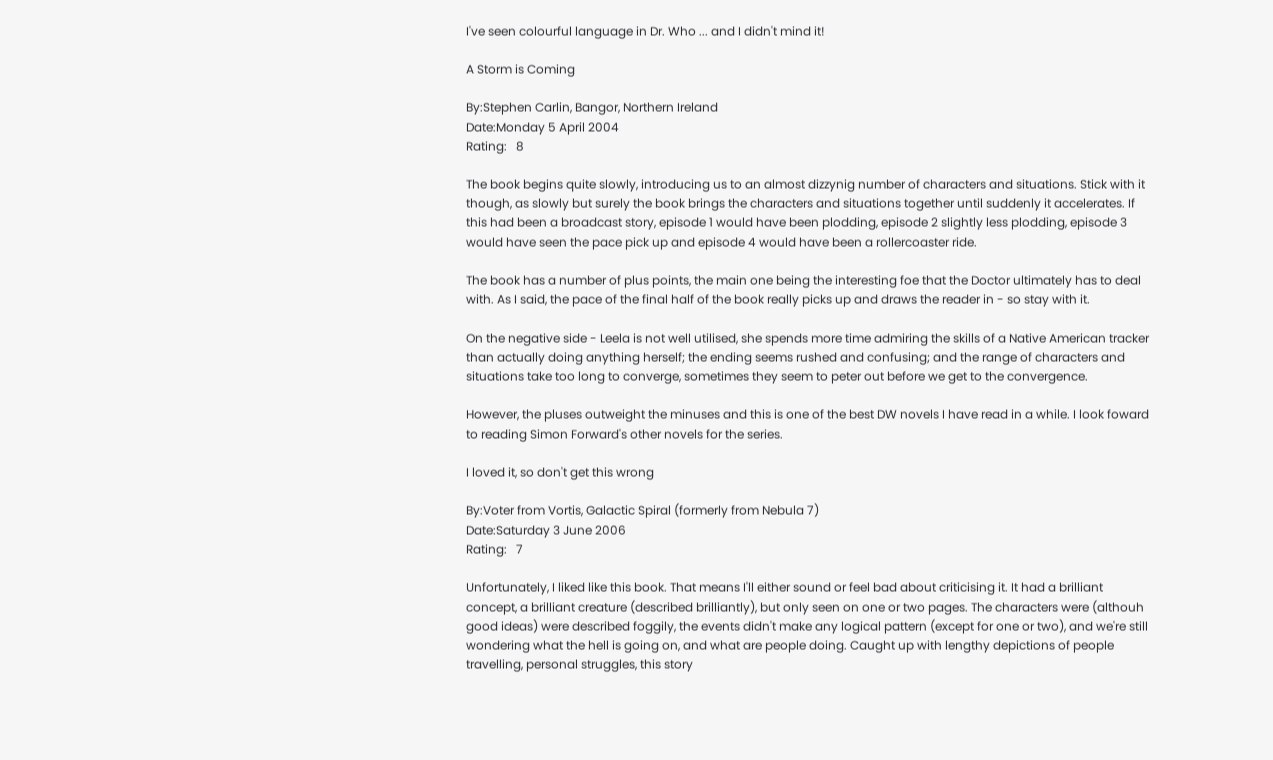I've seen colourful language in Dr. Who ... and I didn't mind it!

A Storm is Coming

By:Stephen Carlin, Bangor, Northern Ireland
Date:Monday 5 April 2004
Rating:   8

The book begins quite slowly, introducing us to an almost dizzynig number of characters and situations. Stick with it though, as slowly but surely the book brings the characters and situations together until suddenly it accelerates. If this had been a broadcast story, episode 1 would have been plodding, episode 2 slightly less plodding, episode 3 would have seen the pace pick up and episode 4 would have been a rollercoaster ride.

The book has a number of plus points, the main one being the interesting foe that the Doctor ultimately has to deal with. As I said, the pace of the final half of the book really picks up and draws the reader in - so stay with it.

On the negative side - Leela is not well utilised, she spends more time admiring the skills of a Native American tracker than actually doing anything herself; the ending seems rushed and confusing; and the range of characters and situations take too long to converge, sometimes they seem to peter out before we get to the convergence.

However, the pluses outweight the minuses and this is one of the best DW novels I have read in a while. I look foward to reading Simon Forward's other novels for the series.

I loved it, so don't get this wrong

By:Voter from Vortis, Galactic Spiral (formerly from Nebula 7)
Date:Saturday 3 June 2006
Rating:   7

Unfortunately, I liked like this book. That means I'll either sound or feel bad about criticising it. It had a brilliant concept, a brilliant creature (described brilliantly), but only seen on one or two pages. The characters were (althouh good ideas) were described foggily, the events didn't make any logical pattern (except for one or two), and we're still wondering what the hell is going on, and what are people doing. Caught up with lengthy depictions of people travelling, personal struggles, this story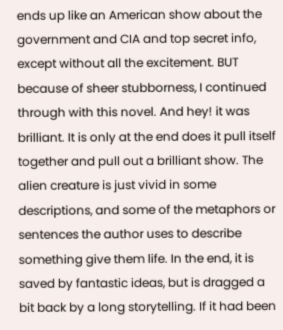ends up like an American show about the government and CIA and top secret info, except without all the excitement. BUT because of sheer stubborness, I continued through with this novel. And hey! it was brilliant. It is only at the end does it pull itself together and pull out a brilliant show. The alien creature is just vivid in some descriptions, and some of the metaphors or sentences the author uses to describe something give them life. In the end, it is saved by fantastic ideas, but is dragged a bit back by a long storytelling. If it had been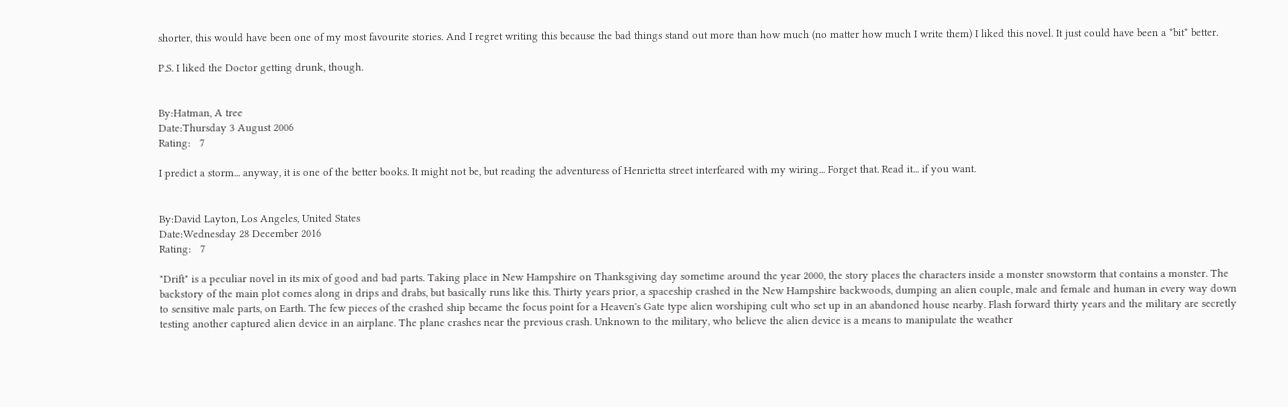shorter, this would have been one of my most favourite stories. And I regret writing this because the bad things stand out more than how much (no matter how much I write them) I liked this novel. It just could have been a *bit* better.

P.S. I liked the Doctor getting drunk, though.


By:Hatman, A tree
Date:Thursday 3 August 2006
Rating:   7

I predict a storm... anyway, it is one of the better books. It might not be, but reading the adventuress of Henrietta street interfeared with my wiring... Forget that. Read it... if you want.


By:David Layton, Los Angeles, United States
Date:Wednesday 28 December 2016
Rating:   7

"Drift" is a peculiar novel in its mix of good and bad parts. Taking place in New Hampshire on Thanksgiving day sometime around the year 2000, the story places the characters inside a monster snowstorm that contains a monster. The backstory of the main plot comes along in drips and drabs, but basically runs like this. Thirty years prior, a spaceship crashed in the New Hampshire backwoods, dumping an alien couple, male and female and human in every way down to sensitive male parts, on Earth. The few pieces of the crashed ship became the focus point for a Heaven's Gate type alien worshiping cult who set up in an abandoned house nearby. Flash forward thirty years and the military are secretly testing another captured alien device in an airplane. The plane crashes near the previous crash. Unknown to the military, who believe the alien device is a means to manipulate the weather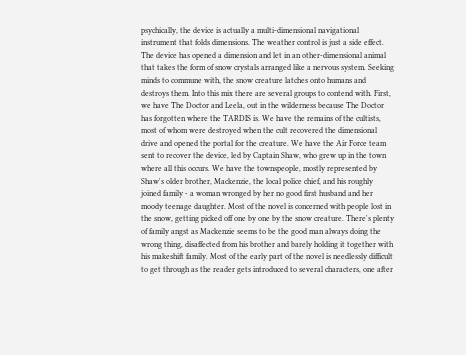psychically, the device is actually a multi-dimensional navigational instrument that folds dimensions. The weather control is just a side effect. The device has opened a dimension and let in an other-dimensional animal that takes the form of snow crystals arranged like a nervous system. Seeking minds to commune with, the snow creature latches onto humans and destroys them. Into this mix there are several groups to contend with. First, we have The Doctor and Leela, out in the wilderness because The Doctor has forgotten where the TARDIS is. We have the remains of the cultists, most of whom were destroyed when the cult recovered the dimensional drive and opened the portal for the creature. We have the Air Force team sent to recover the device, led by Captain Shaw, who grew up in the town where all this occurs. We have the townspeople, mostly represented by Shaw's older brother, Mackenzie, the local police chief, and his roughly joined family - a woman wronged by her no good first husband and her moody teenage daughter. Most of the novel is concerned with people lost in the snow, getting picked off one by one by the snow creature. There's plenty of family angst as Mackenzie seems to be the good man always doing the wrong thing, disaffected from his brother and barely holding it together with his makeshift family. Most of the early part of the novel is needlessly difficult to get through as the reader gets introduced to several characters, one after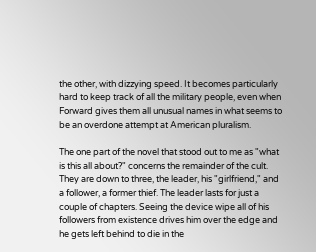the other, with dizzying speed. It becomes particularly hard to keep track of all the military people, even when Forward gives them all unusual names in what seems to be an overdone attempt at American pluralism.

The one part of the novel that stood out to me as "what is this all about?" concerns the remainder of the cult. They are down to three, the leader, his "girlfriend," and a follower, a former thief. The leader lasts for just a couple of chapters. Seeing the device wipe all of his followers from existence drives him over the edge and he gets left behind to die in the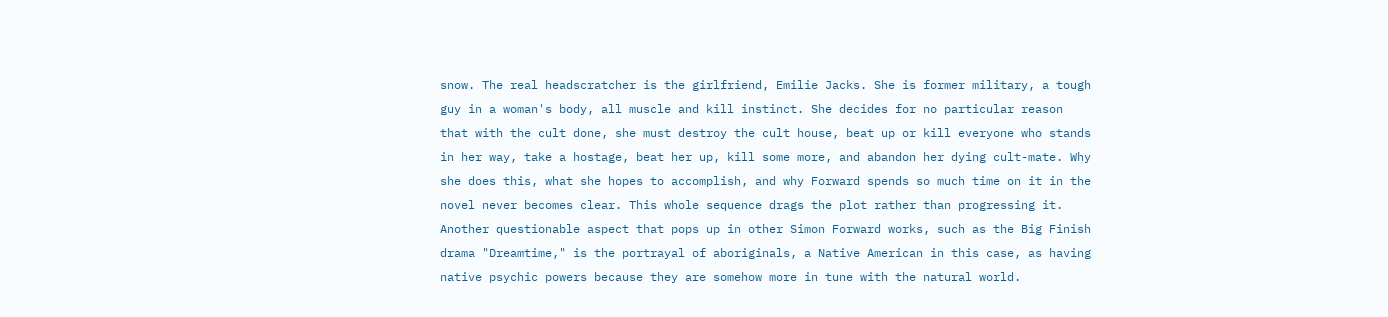snow. The real headscratcher is the girlfriend, Emilie Jacks. She is former military, a tough guy in a woman's body, all muscle and kill instinct. She decides for no particular reason that with the cult done, she must destroy the cult house, beat up or kill everyone who stands in her way, take a hostage, beat her up, kill some more, and abandon her dying cult-mate. Why she does this, what she hopes to accomplish, and why Forward spends so much time on it in the novel never becomes clear. This whole sequence drags the plot rather than progressing it. Another questionable aspect that pops up in other Simon Forward works, such as the Big Finish drama "Dreamtime," is the portrayal of aboriginals, a Native American in this case, as having native psychic powers because they are somehow more in tune with the natural world.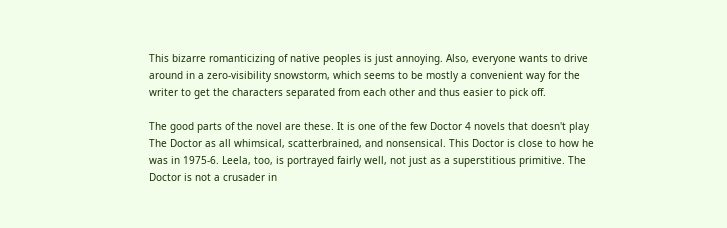This bizarre romanticizing of native peoples is just annoying. Also, everyone wants to drive around in a zero-visibility snowstorm, which seems to be mostly a convenient way for the writer to get the characters separated from each other and thus easier to pick off.

The good parts of the novel are these. It is one of the few Doctor 4 novels that doesn't play The Doctor as all whimsical, scatterbrained, and nonsensical. This Doctor is close to how he was in 1975-6. Leela, too, is portrayed fairly well, not just as a superstitious primitive. The Doctor is not a crusader in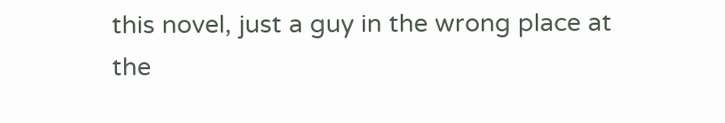this novel, just a guy in the wrong place at the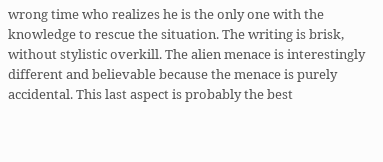wrong time who realizes he is the only one with the knowledge to rescue the situation. The writing is brisk, without stylistic overkill. The alien menace is interestingly different and believable because the menace is purely accidental. This last aspect is probably the best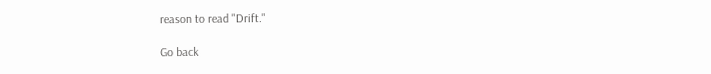reason to read "Drift."

Go back